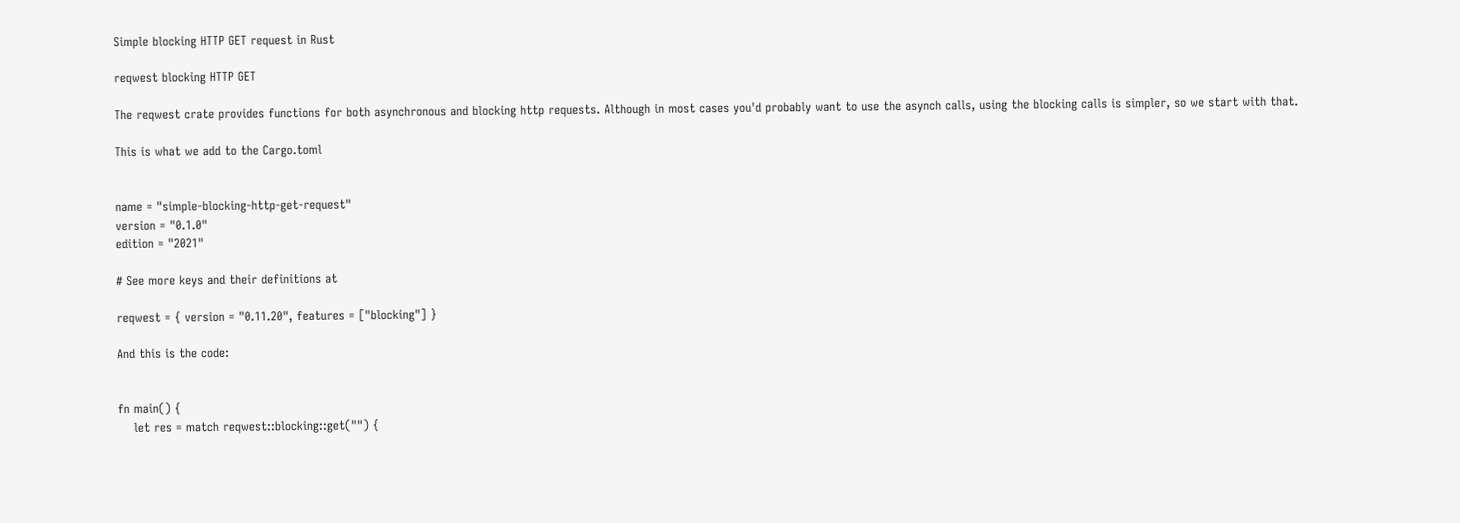Simple blocking HTTP GET request in Rust

reqwest blocking HTTP GET

The reqwest crate provides functions for both asynchronous and blocking http requests. Although in most cases you'd probably want to use the asynch calls, using the blocking calls is simpler, so we start with that.

This is what we add to the Cargo.toml


name = "simple-blocking-http-get-request"
version = "0.1.0"
edition = "2021"

# See more keys and their definitions at

reqwest = { version = "0.11.20", features = ["blocking"] }

And this is the code:


fn main() {
    let res = match reqwest::blocking::get("") {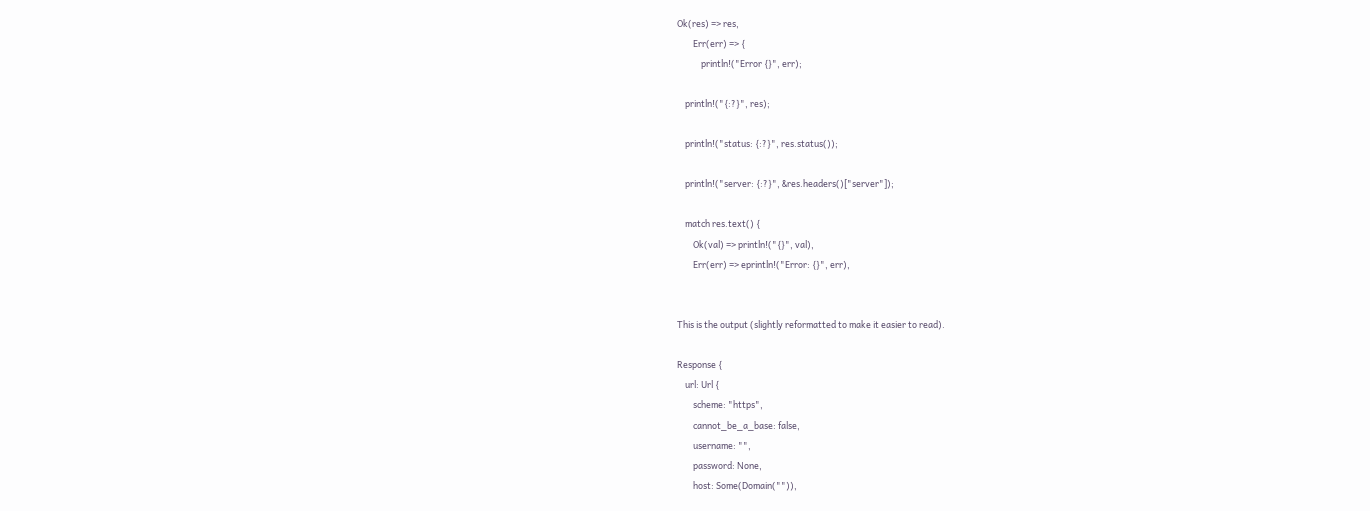Ok(res) => res,
        Err(err) => {
            println!("Error {}", err);

    println!("{:?}", res);

    println!("status: {:?}", res.status());

    println!("server: {:?}", &res.headers()["server"]);

    match res.text() {
        Ok(val) => println!("{}", val),
        Err(err) => eprintln!("Error: {}", err),


This is the output (slightly reformatted to make it easier to read).

Response {
    url: Url {
        scheme: "https",
        cannot_be_a_base: false,
        username: "",
        password: None,
        host: Some(Domain("")),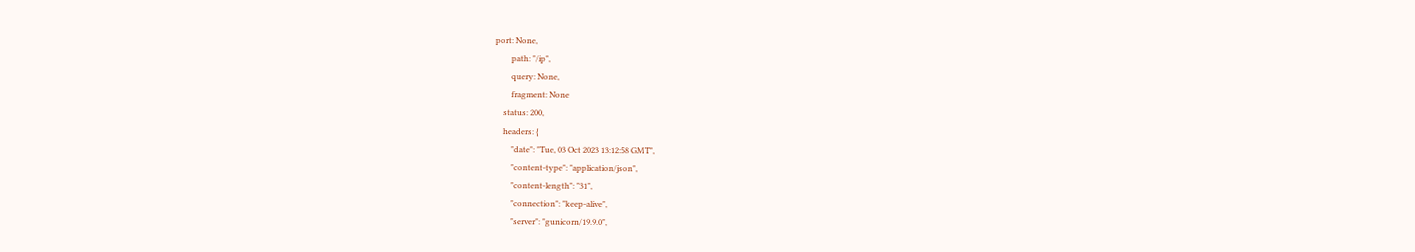port: None,
        path: "/ip",
        query: None,
        fragment: None
    status: 200,
    headers: {
        "date": "Tue, 03 Oct 2023 13:12:58 GMT",
        "content-type": "application/json",
        "content-length": "31",
        "connection": "keep-alive",
        "server": "gunicorn/19.9.0",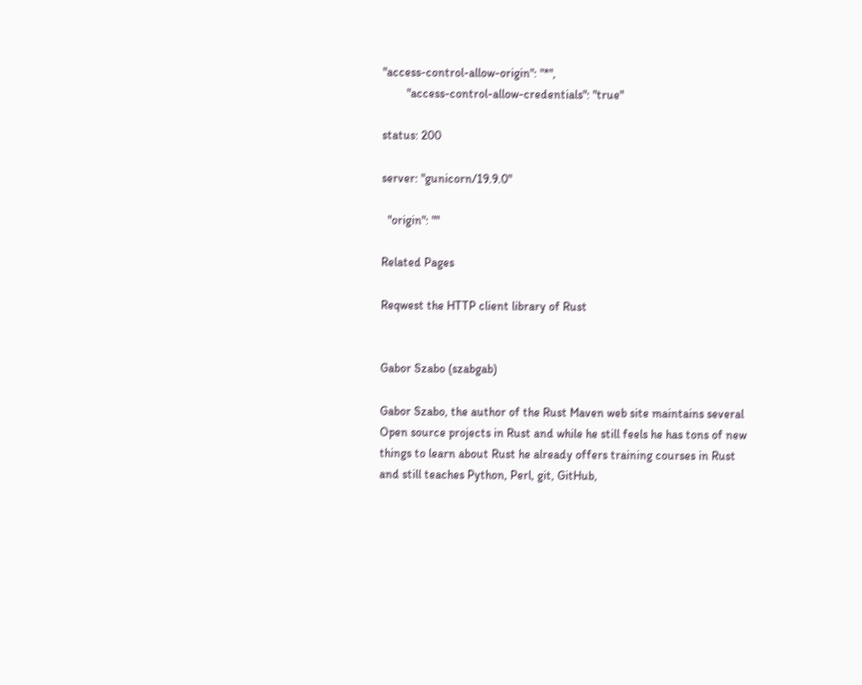"access-control-allow-origin": "*",
        "access-control-allow-credentials": "true"

status: 200

server: "gunicorn/19.9.0"

  "origin": ""

Related Pages

Reqwest the HTTP client library of Rust


Gabor Szabo (szabgab)

Gabor Szabo, the author of the Rust Maven web site maintains several Open source projects in Rust and while he still feels he has tons of new things to learn about Rust he already offers training courses in Rust and still teaches Python, Perl, git, GitHub,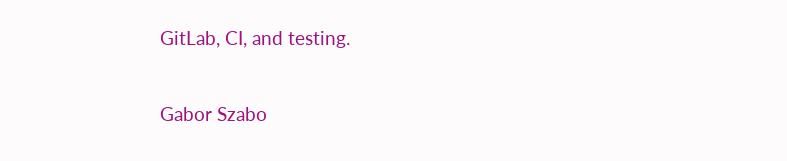GitLab, CI, and testing.

Gabor Szabo